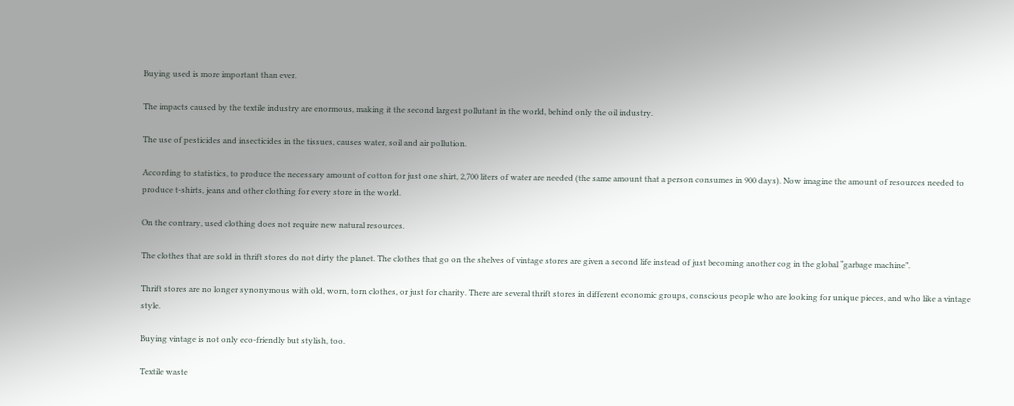Buying used is more important than ever.

The impacts caused by the textile industry are enormous, making it the second largest pollutant in the world, behind only the oil industry.

The use of pesticides and insecticides in the tissues, causes water, soil and air pollution.

According to statistics, to produce the necessary amount of cotton for just one shirt, 2,700 liters of water are needed (the same amount that a person consumes in 900 days). Now imagine the amount of resources needed to produce t-shirts, jeans and other clothing for every store in the world.

On the contrary, used clothing does not require new natural resources.

The clothes that are sold in thrift stores do not dirty the planet. The clothes that go on the shelves of vintage stores are given a second life instead of just becoming another cog in the global “garbage machine”.

Thrift stores are no longer synonymous with old, worn, torn clothes, or just for charity. There are several thrift stores in different economic groups, conscious people who are looking for unique pieces, and who like a vintage style.

Buying vintage is not only eco-friendly but stylish, too.

Textile waste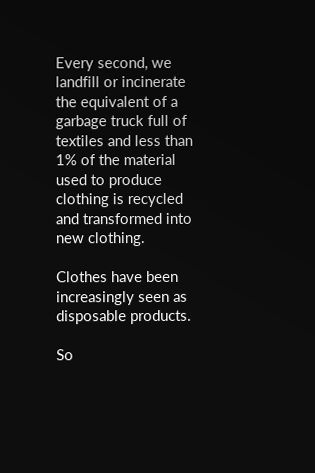Every second, we landfill or incinerate the equivalent of a garbage truck full of textiles and less than 1% of the material used to produce clothing is recycled and transformed into new clothing.

Clothes have been increasingly seen as disposable products.

So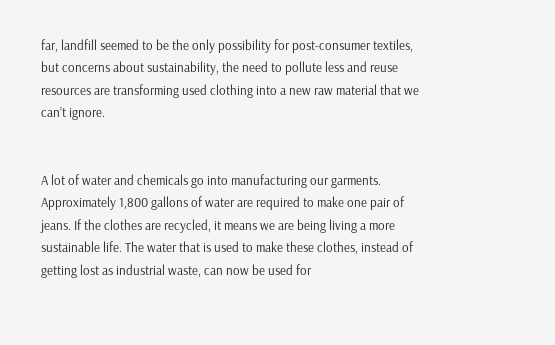far, landfill seemed to be the only possibility for post-consumer textiles, but concerns about sustainability, the need to pollute less and reuse resources are transforming used clothing into a new raw material that we can’t ignore.


A lot of water and chemicals go into manufacturing our garments. Approximately 1,800 gallons of water are required to make one pair of jeans. If the clothes are recycled, it means we are being living a more sustainable life. The water that is used to make these clothes, instead of getting lost as industrial waste, can now be used for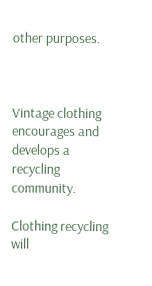other purposes.



Vintage clothing encourages and develops a recycling community.

Clothing recycling will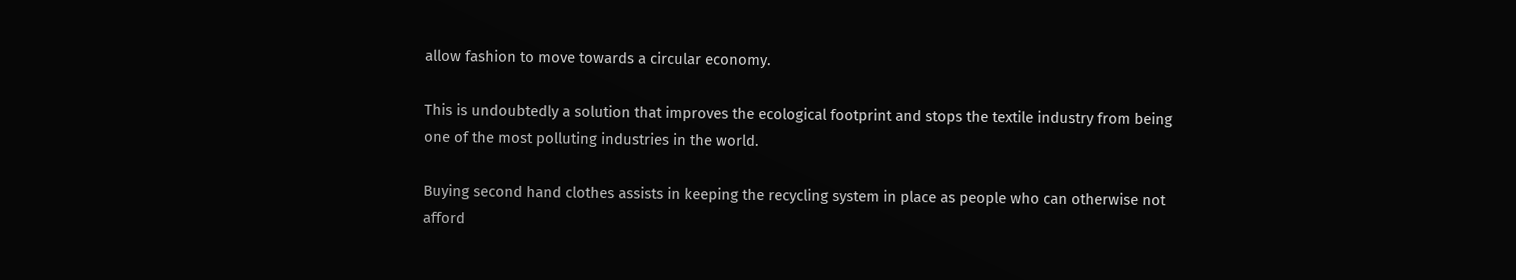allow fashion to move towards a circular economy.

This is undoubtedly a solution that improves the ecological footprint and stops the textile industry from being one of the most polluting industries in the world.

Buying second hand clothes assists in keeping the recycling system in place as people who can otherwise not afford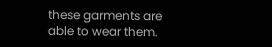these garments are able to wear them.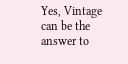Yes, Vintage can be the answer to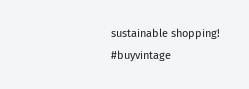sustainable shopping! #buyvintage